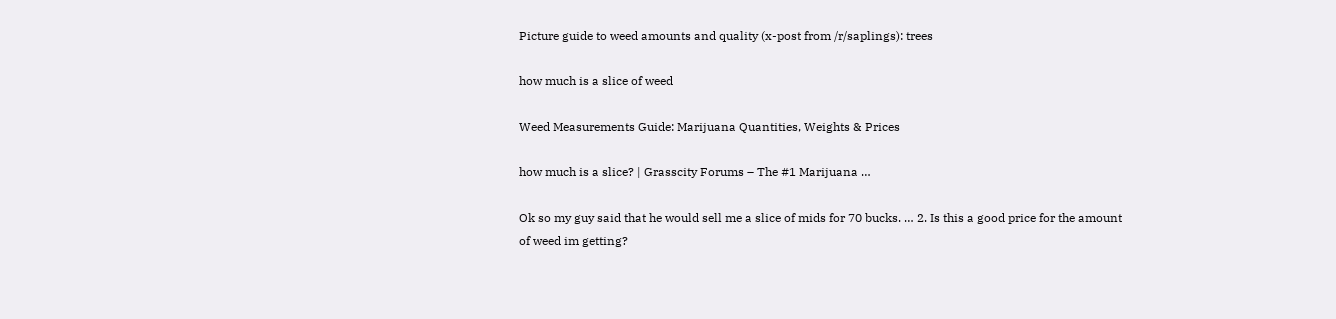Picture guide to weed amounts and quality (x-post from /r/saplings): trees

how much is a slice of weed

Weed Measurements Guide: Marijuana Quantities, Weights & Prices

how much is a slice? | Grasscity Forums – The #1 Marijuana …

Ok so my guy said that he would sell me a slice of mids for 70 bucks. … 2. Is this a good price for the amount of weed im getting?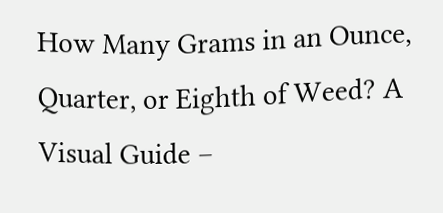How Many Grams in an Ounce, Quarter, or Eighth of Weed? A Visual Guide –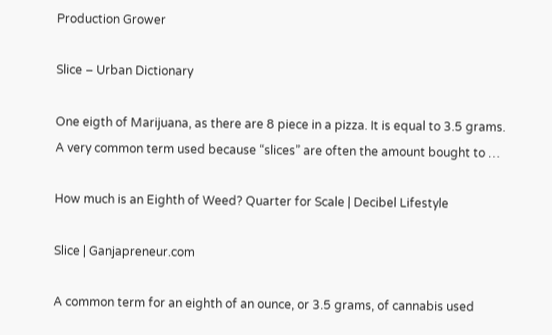Production Grower

Slice – Urban Dictionary

One eigth of Marijuana, as there are 8 piece in a pizza. It is equal to 3.5 grams. A very common term used because “slices” are often the amount bought to …

How much is an Eighth of Weed? Quarter for Scale | Decibel Lifestyle

Slice | Ganjapreneur.com

A common term for an eighth of an ounce, or 3.5 grams, of cannabis used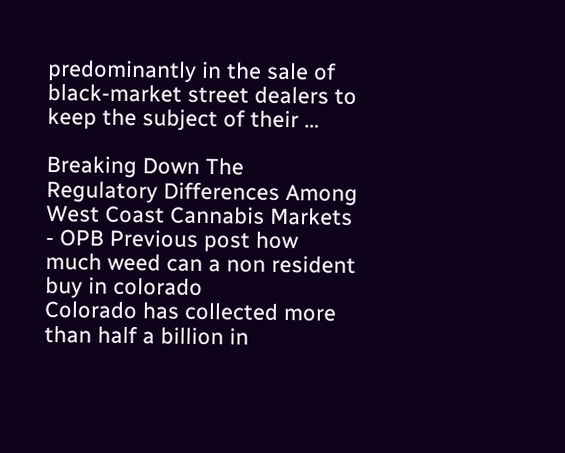predominantly in the sale of black-market street dealers to keep the subject of their …

Breaking Down The Regulatory Differences Among West Coast Cannabis Markets  - OPB Previous post how much weed can a non resident buy in colorado
Colorado has collected more than half a billion in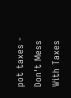pot taxes - Don't Mess  With Taxes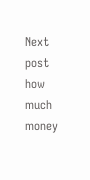Next post how much money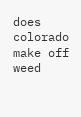does colorado make off weed